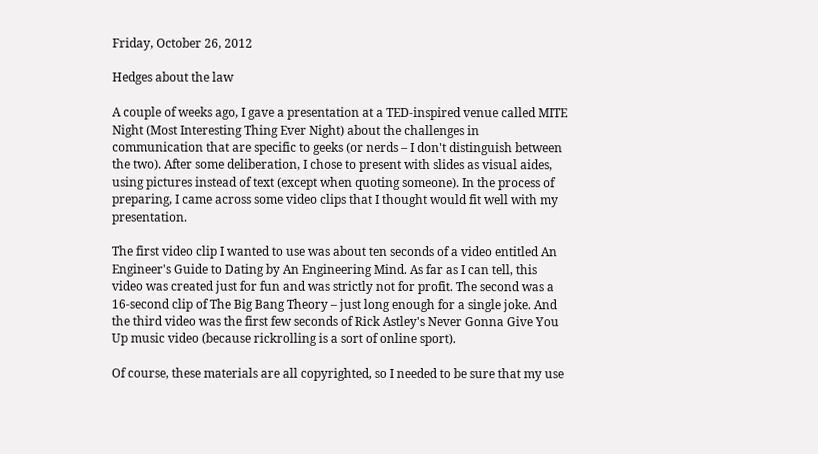Friday, October 26, 2012

Hedges about the law

A couple of weeks ago, I gave a presentation at a TED-inspired venue called MITE Night (Most Interesting Thing Ever Night) about the challenges in communication that are specific to geeks (or nerds – I don't distinguish between the two). After some deliberation, I chose to present with slides as visual aides, using pictures instead of text (except when quoting someone). In the process of preparing, I came across some video clips that I thought would fit well with my presentation.

The first video clip I wanted to use was about ten seconds of a video entitled An Engineer's Guide to Dating by An Engineering Mind. As far as I can tell, this video was created just for fun and was strictly not for profit. The second was a 16-second clip of The Big Bang Theory – just long enough for a single joke. And the third video was the first few seconds of Rick Astley's Never Gonna Give You Up music video (because rickrolling is a sort of online sport).

Of course, these materials are all copyrighted, so I needed to be sure that my use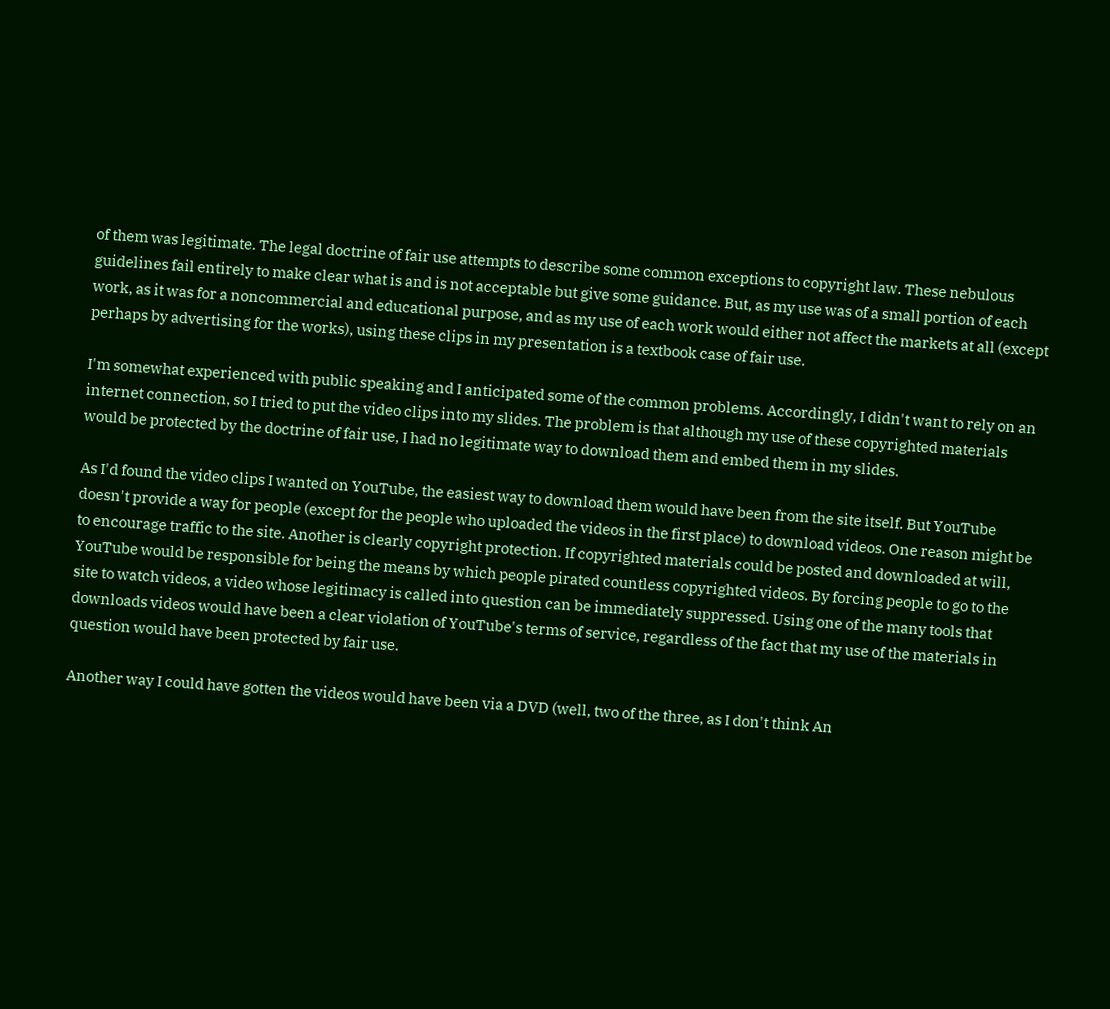of them was legitimate. The legal doctrine of fair use attempts to describe some common exceptions to copyright law. These nebulous guidelines fail entirely to make clear what is and is not acceptable but give some guidance. But, as my use was of a small portion of each work, as it was for a noncommercial and educational purpose, and as my use of each work would either not affect the markets at all (except perhaps by advertising for the works), using these clips in my presentation is a textbook case of fair use.

I'm somewhat experienced with public speaking and I anticipated some of the common problems. Accordingly, I didn't want to rely on an internet connection, so I tried to put the video clips into my slides. The problem is that although my use of these copyrighted materials would be protected by the doctrine of fair use, I had no legitimate way to download them and embed them in my slides.

As I'd found the video clips I wanted on YouTube, the easiest way to download them would have been from the site itself. But YouTube doesn't provide a way for people (except for the people who uploaded the videos in the first place) to download videos. One reason might be to encourage traffic to the site. Another is clearly copyright protection. If copyrighted materials could be posted and downloaded at will, YouTube would be responsible for being the means by which people pirated countless copyrighted videos. By forcing people to go to the site to watch videos, a video whose legitimacy is called into question can be immediately suppressed. Using one of the many tools that downloads videos would have been a clear violation of YouTube's terms of service, regardless of the fact that my use of the materials in question would have been protected by fair use.

Another way I could have gotten the videos would have been via a DVD (well, two of the three, as I don't think An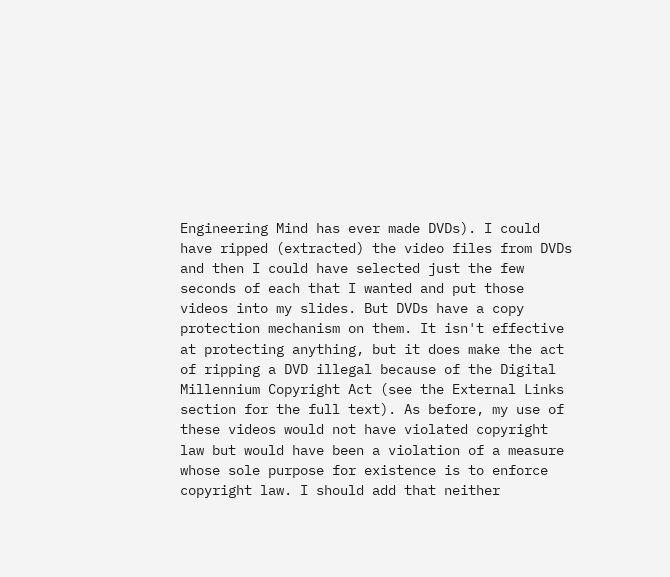Engineering Mind has ever made DVDs). I could have ripped (extracted) the video files from DVDs and then I could have selected just the few seconds of each that I wanted and put those videos into my slides. But DVDs have a copy protection mechanism on them. It isn't effective at protecting anything, but it does make the act of ripping a DVD illegal because of the Digital Millennium Copyright Act (see the External Links section for the full text). As before, my use of these videos would not have violated copyright law but would have been a violation of a measure whose sole purpose for existence is to enforce copyright law. I should add that neither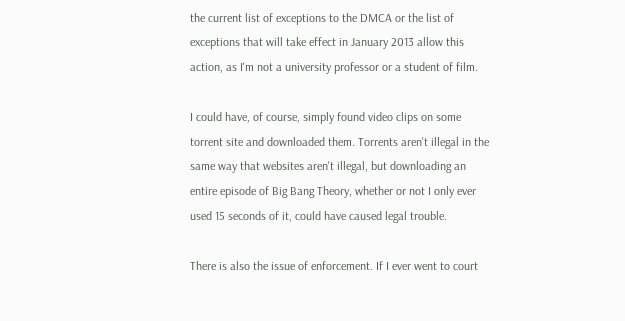the current list of exceptions to the DMCA or the list of exceptions that will take effect in January 2013 allow this action, as I'm not a university professor or a student of film.

I could have, of course, simply found video clips on some torrent site and downloaded them. Torrents aren't illegal in the same way that websites aren't illegal, but downloading an entire episode of Big Bang Theory, whether or not I only ever used 15 seconds of it, could have caused legal trouble.

There is also the issue of enforcement. If I ever went to court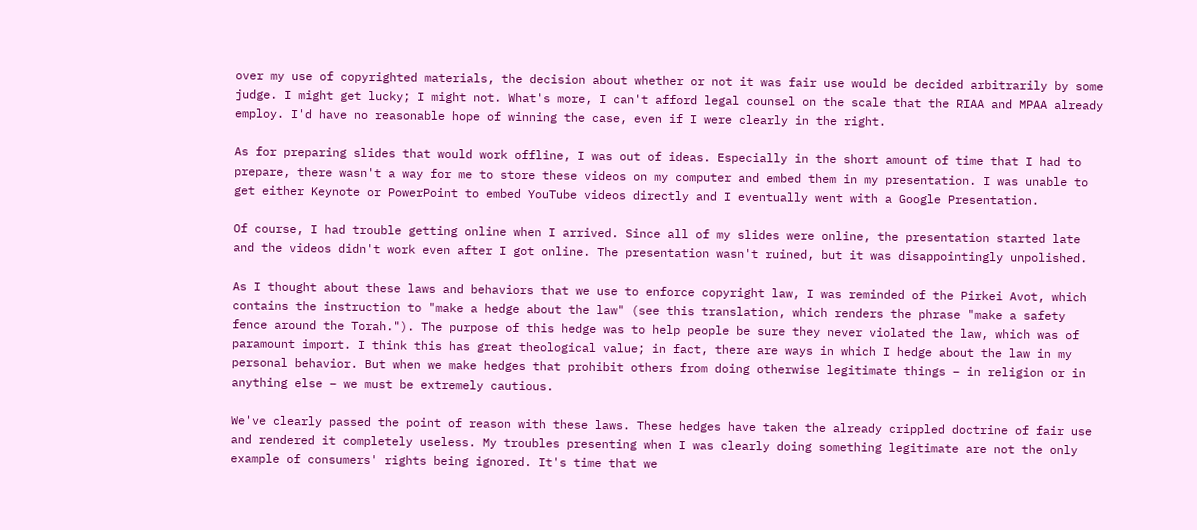over my use of copyrighted materials, the decision about whether or not it was fair use would be decided arbitrarily by some judge. I might get lucky; I might not. What's more, I can't afford legal counsel on the scale that the RIAA and MPAA already employ. I'd have no reasonable hope of winning the case, even if I were clearly in the right.

As for preparing slides that would work offline, I was out of ideas. Especially in the short amount of time that I had to prepare, there wasn't a way for me to store these videos on my computer and embed them in my presentation. I was unable to get either Keynote or PowerPoint to embed YouTube videos directly and I eventually went with a Google Presentation.

Of course, I had trouble getting online when I arrived. Since all of my slides were online, the presentation started late and the videos didn't work even after I got online. The presentation wasn't ruined, but it was disappointingly unpolished.

As I thought about these laws and behaviors that we use to enforce copyright law, I was reminded of the Pirkei Avot, which contains the instruction to "make a hedge about the law" (see this translation, which renders the phrase "make a safety fence around the Torah."). The purpose of this hedge was to help people be sure they never violated the law, which was of paramount import. I think this has great theological value; in fact, there are ways in which I hedge about the law in my personal behavior. But when we make hedges that prohibit others from doing otherwise legitimate things – in religion or in anything else – we must be extremely cautious.

We've clearly passed the point of reason with these laws. These hedges have taken the already crippled doctrine of fair use and rendered it completely useless. My troubles presenting when I was clearly doing something legitimate are not the only example of consumers' rights being ignored. It's time that we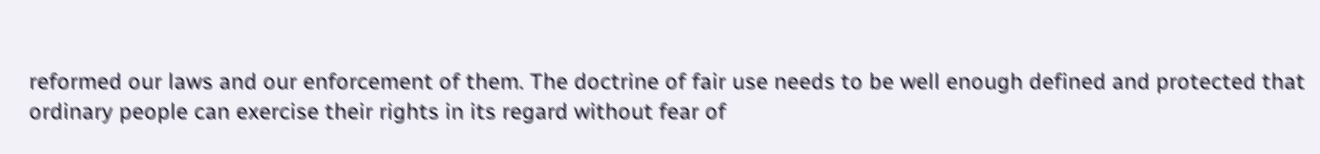reformed our laws and our enforcement of them. The doctrine of fair use needs to be well enough defined and protected that ordinary people can exercise their rights in its regard without fear of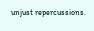unjust repercussions.